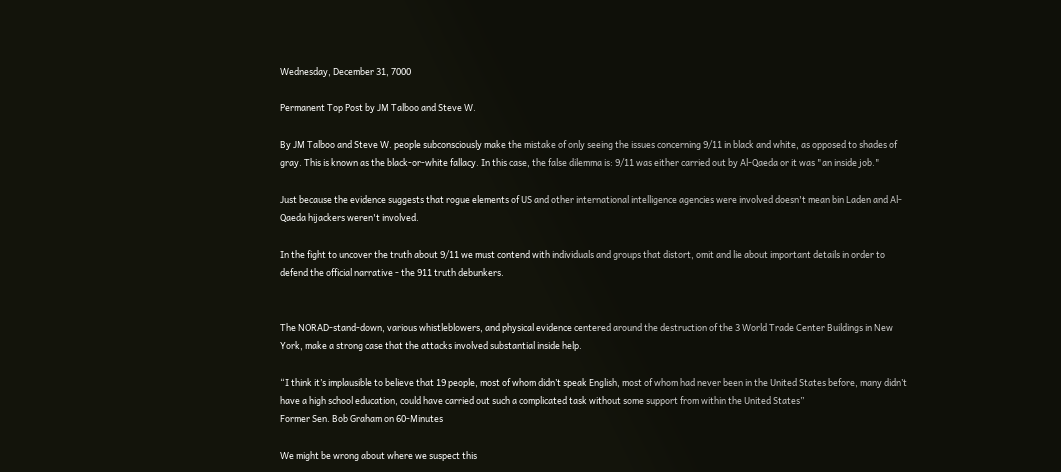Wednesday, December 31, 7000

Permanent Top Post by JM Talboo and Steve W.

By JM Talboo and Steve W. people subconsciously make the mistake of only seeing the issues concerning 9/11 in black and white, as opposed to shades of gray. This is known as the black-or-white fallacy. In this case, the false dilemma is: 9/11 was either carried out by Al-Qaeda or it was "an inside job."

Just because the evidence suggests that rogue elements of US and other international intelligence agencies were involved doesn't mean bin Laden and Al-Qaeda hijackers weren't involved.

In the fight to uncover the truth about 9/11 we must contend with individuals and groups that distort, omit and lie about important details in order to defend the official narrative - the 911 truth debunkers.


The NORAD-stand-down, various whistleblowers, and physical evidence centered around the destruction of the 3 World Trade Center Buildings in New York, make a strong case that the attacks involved substantial inside help.

“I think it’s implausible to believe that 19 people, most of whom didn’t speak English, most of whom had never been in the United States before, many didn’t have a high school education, could have carried out such a complicated task without some support from within the United States”
Former Sen. Bob Graham on 60-Minutes

We might be wrong about where we suspect this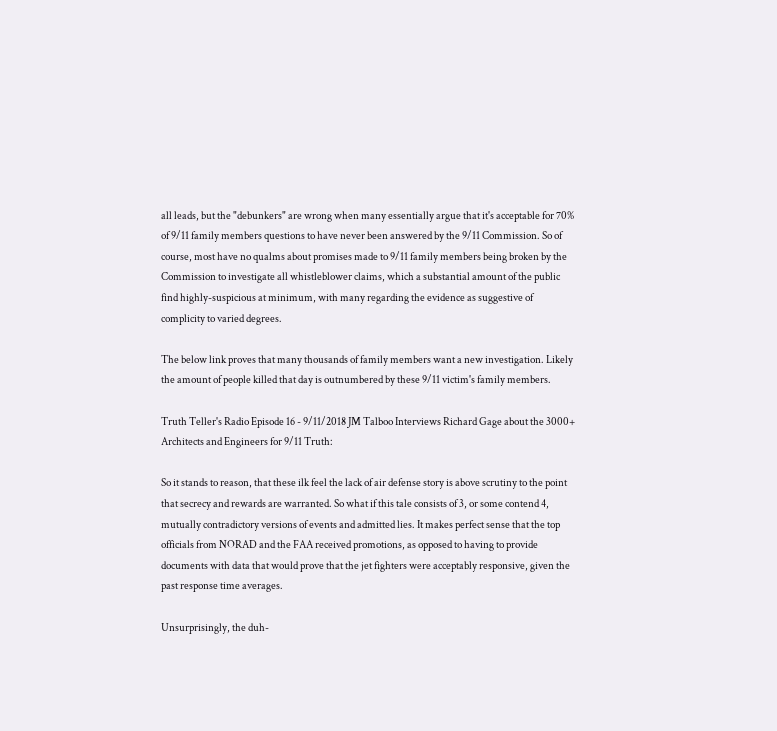all leads, but the "debunkers" are wrong when many essentially argue that it's acceptable for 70% of 9/11 family members questions to have never been answered by the 9/11 Commission. So of course, most have no qualms about promises made to 9/11 family members being broken by the Commission to investigate all whistleblower claims, which a substantial amount of the public find highly-suspicious at minimum, with many regarding the evidence as suggestive of complicity to varied degrees.

The below link proves that many thousands of family members want a new investigation. Likely the amount of people killed that day is outnumbered by these 9/11 victim's family members.

Truth Teller's Radio Episode 16 - 9/11/2018 JM Talboo Interviews Richard Gage about the 3000+ Architects and Engineers for 9/11 Truth:

So it stands to reason, that these ilk feel the lack of air defense story is above scrutiny to the point that secrecy and rewards are warranted. So what if this tale consists of 3, or some contend 4, mutually contradictory versions of events and admitted lies. It makes perfect sense that the top officials from NORAD and the FAA received promotions, as opposed to having to provide documents with data that would prove that the jet fighters were acceptably responsive, given the past response time averages.

Unsurprisingly, the duh-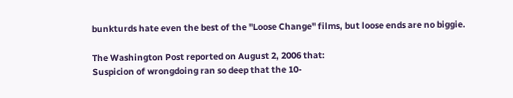bunkturds hate even the best of the "Loose Change" films, but loose ends are no biggie.

The Washington Post reported on August 2, 2006 that:
Suspicion of wrongdoing ran so deep that the 10-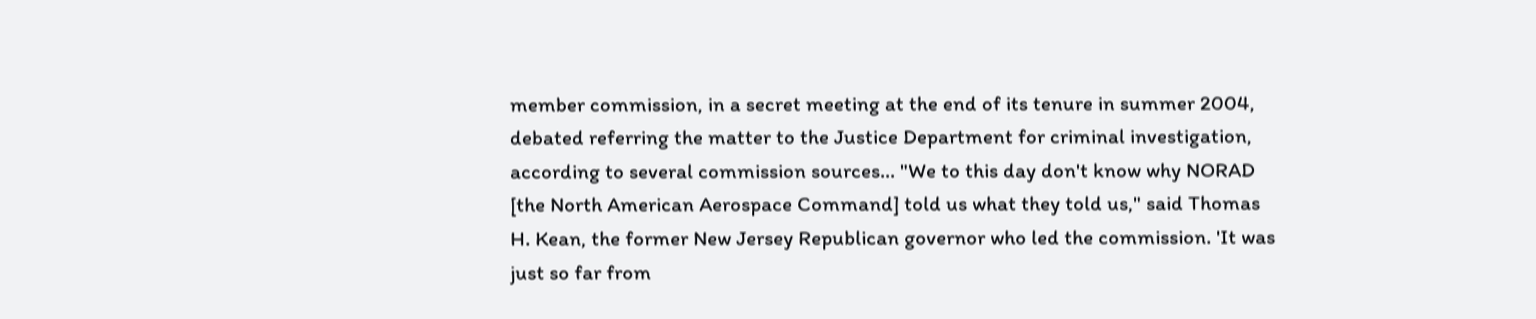member commission, in a secret meeting at the end of its tenure in summer 2004, debated referring the matter to the Justice Department for criminal investigation, according to several commission sources... "We to this day don't know why NORAD [the North American Aerospace Command] told us what they told us," said Thomas H. Kean, the former New Jersey Republican governor who led the commission. 'It was just so far from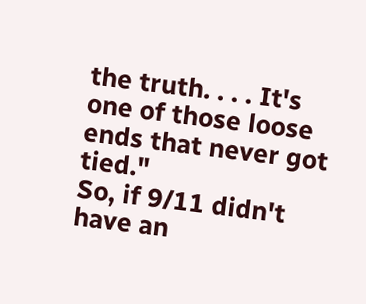the truth. . . . It's one of those loose ends that never got tied."
So, if 9/11 didn't have an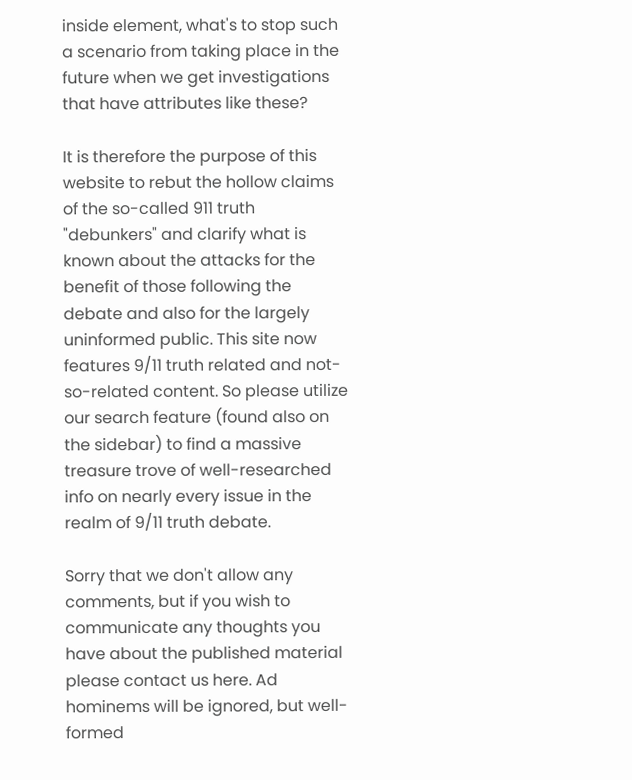inside element, what's to stop such a scenario from taking place in the future when we get investigations that have attributes like these?

It is therefore the purpose of this website to rebut the hollow claims of the so-called 911 truth "debunkers" and clarify what is known about the attacks for the benefit of those following the debate and also for the largely uninformed public. This site now features 9/11 truth related and not-so-related content. So please utilize our search feature (found also on the sidebar) to find a massive treasure trove of well-researched info on nearly every issue in the realm of 9/11 truth debate.

Sorry that we don't allow any comments, but if you wish to communicate any thoughts you have about the published material please contact us here. Ad hominems will be ignored, but well-formed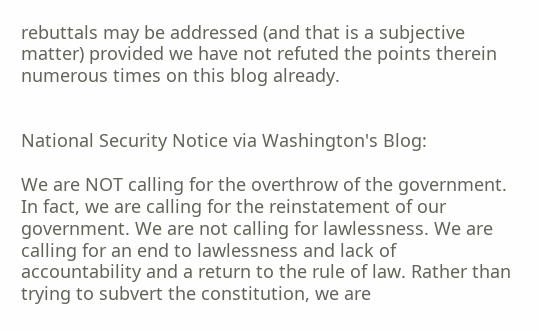rebuttals may be addressed (and that is a subjective matter) provided we have not refuted the points therein numerous times on this blog already.


National Security Notice via Washington's Blog:

We are NOT calling for the overthrow of the government. In fact, we are calling for the reinstatement of our government. We are not calling for lawlessness. We are calling for an end to lawlessness and lack of accountability and a return to the rule of law. Rather than trying to subvert the constitution, we are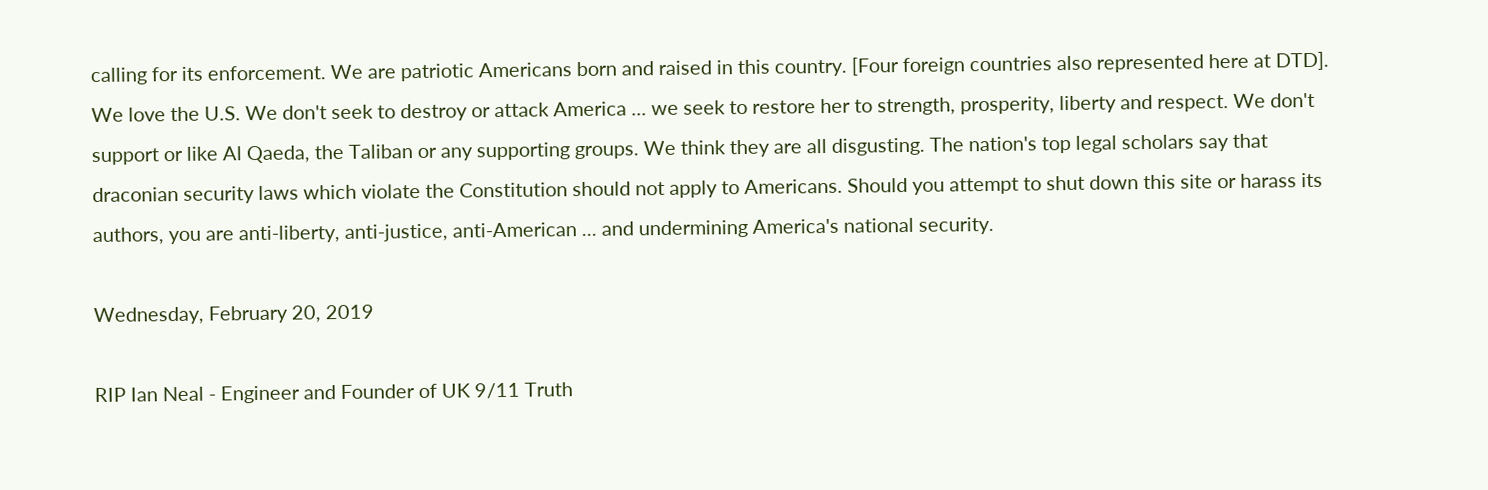calling for its enforcement. We are patriotic Americans born and raised in this country. [Four foreign countries also represented here at DTD]. We love the U.S. We don't seek to destroy or attack America ... we seek to restore her to strength, prosperity, liberty and respect. We don't support or like Al Qaeda, the Taliban or any supporting groups. We think they are all disgusting. The nation's top legal scholars say that draconian security laws which violate the Constitution should not apply to Americans. Should you attempt to shut down this site or harass its authors, you are anti-liberty, anti-justice, anti-American ... and undermining America's national security.

Wednesday, February 20, 2019

RIP Ian Neal - Engineer and Founder of UK 9/11 Truth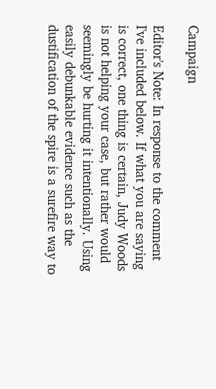Campaign

Editor's Note: In response to the comment I've included below. If what you are saying is correct, one thing is certain, Judy Woods is not helping your case, but rather would seemingly be hurting it intentionally. Using easily debunkable evidence such as the dustification of the spire is a surefire way to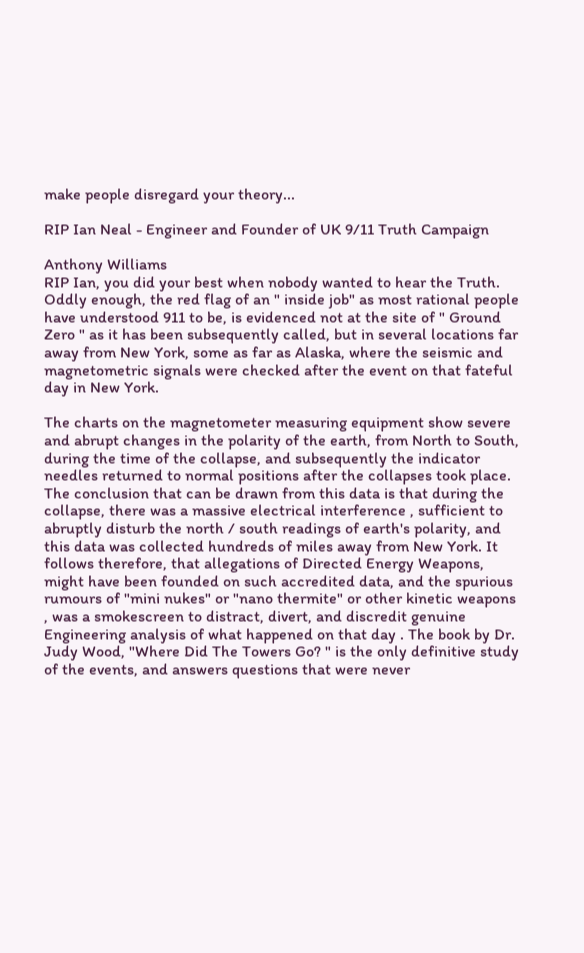make people disregard your theory...

RIP Ian Neal - Engineer and Founder of UK 9/11 Truth Campaign

Anthony Williams
RIP Ian, you did your best when nobody wanted to hear the Truth. Oddly enough, the red flag of an " inside job" as most rational people have understood 911 to be, is evidenced not at the site of " Ground Zero " as it has been subsequently called, but in several locations far away from New York, some as far as Alaska, where the seismic and magnetometric signals were checked after the event on that fateful day in New York.

The charts on the magnetometer measuring equipment show severe and abrupt changes in the polarity of the earth, from North to South, during the time of the collapse, and subsequently the indicator needles returned to normal positions after the collapses took place. The conclusion that can be drawn from this data is that during the collapse, there was a massive electrical interference , sufficient to abruptly disturb the north / south readings of earth's polarity, and this data was collected hundreds of miles away from New York. It follows therefore, that allegations of Directed Energy Weapons, might have been founded on such accredited data, and the spurious rumours of "mini nukes" or "nano thermite" or other kinetic weapons , was a smokescreen to distract, divert, and discredit genuine Engineering analysis of what happened on that day . The book by Dr. Judy Wood, "Where Did The Towers Go? " is the only definitive study of the events, and answers questions that were never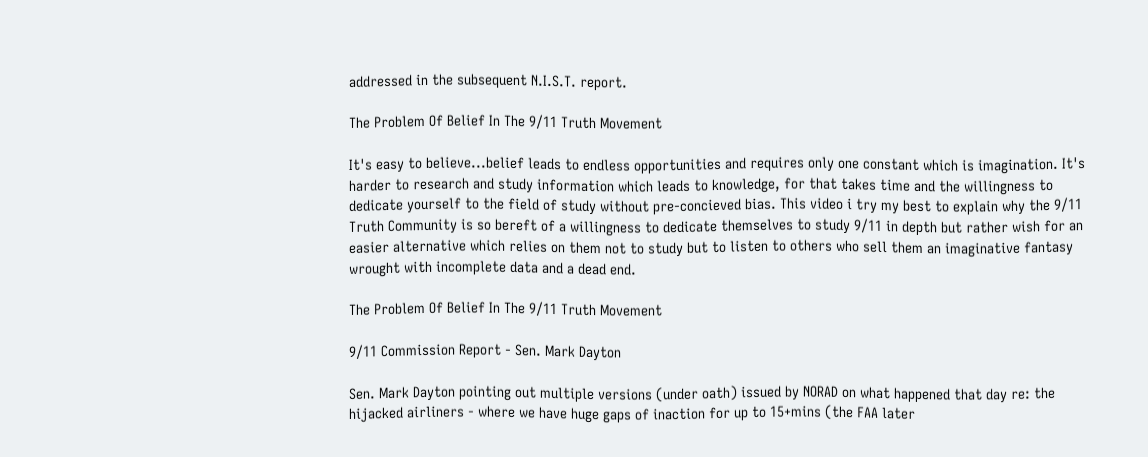addressed in the subsequent N.I.S.T. report.

The Problem Of Belief In The 9/11 Truth Movement

It's easy to believe...belief leads to endless opportunities and requires only one constant which is imagination. It's harder to research and study information which leads to knowledge, for that takes time and the willingness to dedicate yourself to the field of study without pre-concieved bias. This video i try my best to explain why the 9/11 Truth Community is so bereft of a willingness to dedicate themselves to study 9/11 in depth but rather wish for an easier alternative which relies on them not to study but to listen to others who sell them an imaginative fantasy wrought with incomplete data and a dead end.

The Problem Of Belief In The 9/11 Truth Movement

9/11 Commission Report - Sen. Mark Dayton

Sen. Mark Dayton pointing out multiple versions (under oath) issued by NORAD on what happened that day re: the hijacked airliners - where we have huge gaps of inaction for up to 15+mins (the FAA later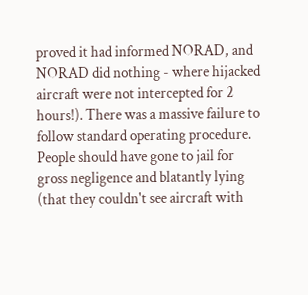proved it had informed NORAD, and NORAD did nothing - where hijacked aircraft were not intercepted for 2 hours!). There was a massive failure to follow standard operating procedure. People should have gone to jail for gross negligence and blatantly lying (that they couldn't see aircraft with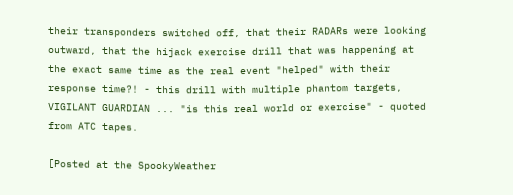their transponders switched off, that their RADARs were looking outward, that the hijack exercise drill that was happening at the exact same time as the real event "helped" with their response time?! - this drill with multiple phantom targets, VIGILANT GUARDIAN ... "is this real world or exercise" - quoted from ATC tapes.

[Posted at the SpookyWeather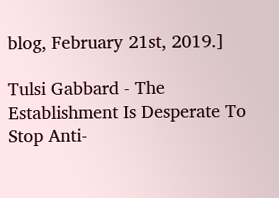blog, February 21st, 2019.]

Tulsi Gabbard - The Establishment Is Desperate To Stop Anti-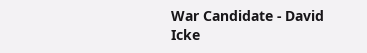War Candidate - David Icke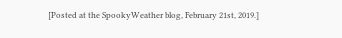[Posted at the SpookyWeather blog, February 21st, 2019.]